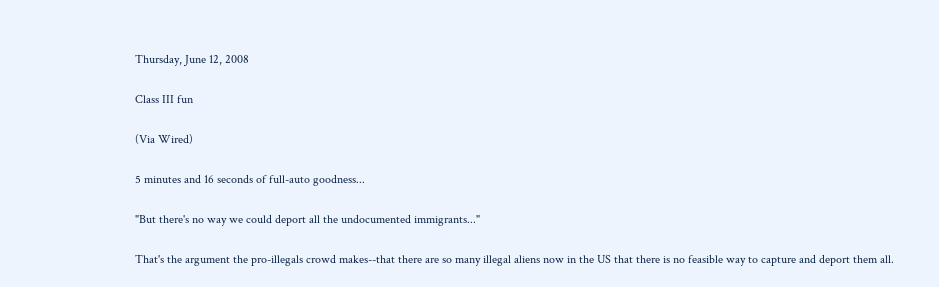Thursday, June 12, 2008

Class III fun

(Via Wired)

5 minutes and 16 seconds of full-auto goodness...

"But there's no way we could deport all the undocumented immigrants..."

That's the argument the pro-illegals crowd makes--that there are so many illegal aliens now in the US that there is no feasible way to capture and deport them all.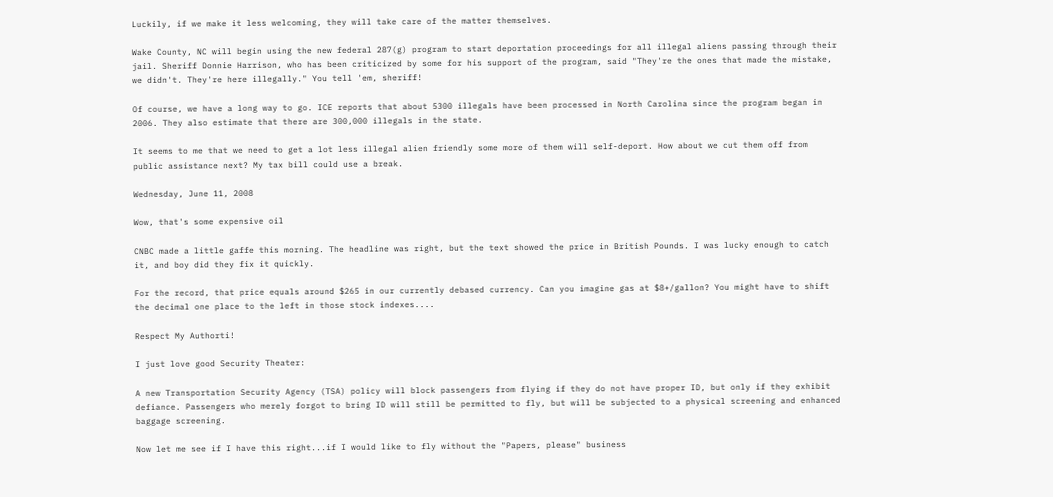Luckily, if we make it less welcoming, they will take care of the matter themselves.

Wake County, NC will begin using the new federal 287(g) program to start deportation proceedings for all illegal aliens passing through their jail. Sheriff Donnie Harrison, who has been criticized by some for his support of the program, said "They're the ones that made the mistake, we didn't. They're here illegally." You tell 'em, sheriff!

Of course, we have a long way to go. ICE reports that about 5300 illegals have been processed in North Carolina since the program began in 2006. They also estimate that there are 300,000 illegals in the state.

It seems to me that we need to get a lot less illegal alien friendly some more of them will self-deport. How about we cut them off from public assistance next? My tax bill could use a break.

Wednesday, June 11, 2008

Wow, that's some expensive oil

CNBC made a little gaffe this morning. The headline was right, but the text showed the price in British Pounds. I was lucky enough to catch it, and boy did they fix it quickly.

For the record, that price equals around $265 in our currently debased currency. Can you imagine gas at $8+/gallon? You might have to shift the decimal one place to the left in those stock indexes....

Respect My Authorti!

I just love good Security Theater:

A new Transportation Security Agency (TSA) policy will block passengers from flying if they do not have proper ID, but only if they exhibit defiance. Passengers who merely forgot to bring ID will still be permitted to fly, but will be subjected to a physical screening and enhanced baggage screening.

Now let me see if I have this right...if I would like to fly without the "Papers, please" business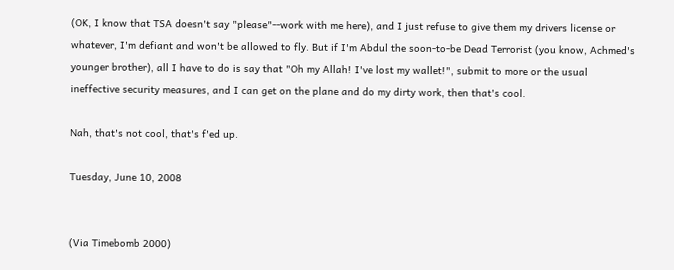(OK, I know that TSA doesn't say "please"--work with me here), and I just refuse to give them my drivers license or whatever, I'm defiant and won't be allowed to fly. But if I'm Abdul the soon-to-be Dead Terrorist (you know, Achmed's younger brother), all I have to do is say that "Oh my Allah! I've lost my wallet!", submit to more or the usual ineffective security measures, and I can get on the plane and do my dirty work, then that's cool.

Nah, that's not cool, that's f'ed up.

Tuesday, June 10, 2008


(Via Timebomb 2000)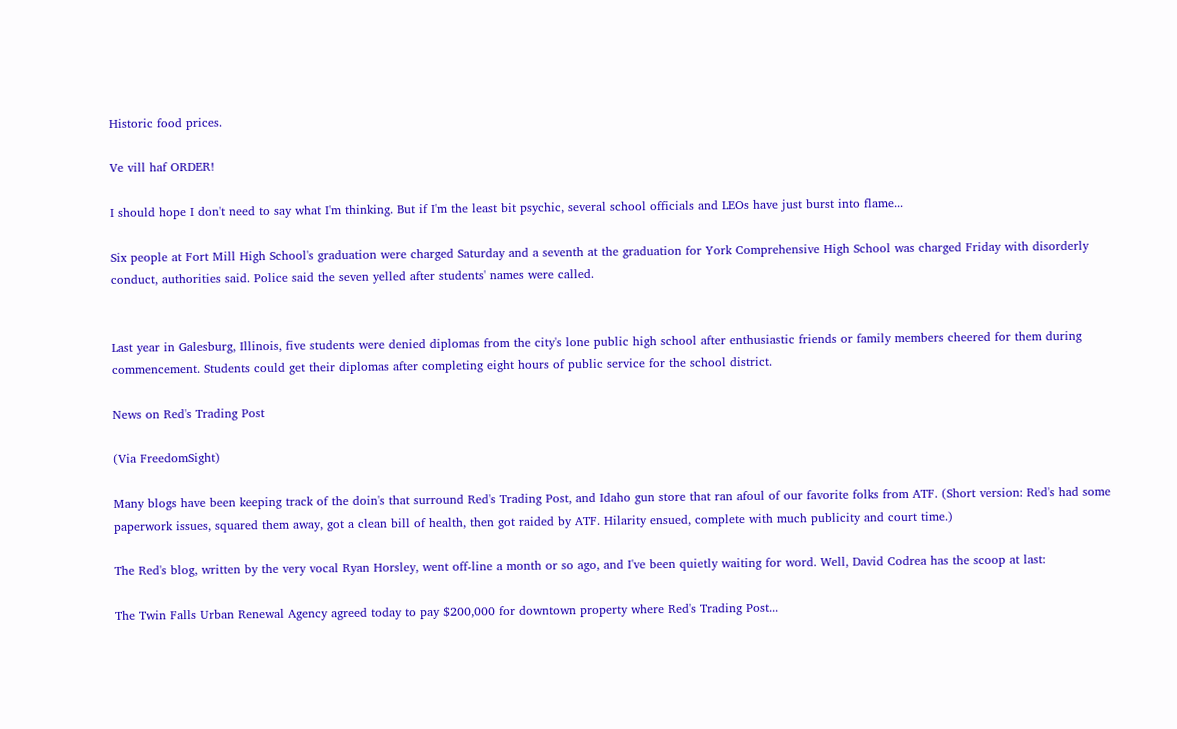Historic food prices.

Ve vill haf ORDER!

I should hope I don't need to say what I'm thinking. But if I'm the least bit psychic, several school officials and LEOs have just burst into flame...

Six people at Fort Mill High School's graduation were charged Saturday and a seventh at the graduation for York Comprehensive High School was charged Friday with disorderly conduct, authorities said. Police said the seven yelled after students' names were called.


Last year in Galesburg, Illinois, five students were denied diplomas from the city's lone public high school after enthusiastic friends or family members cheered for them during commencement. Students could get their diplomas after completing eight hours of public service for the school district.

News on Red's Trading Post

(Via FreedomSight)

Many blogs have been keeping track of the doin's that surround Red's Trading Post, and Idaho gun store that ran afoul of our favorite folks from ATF. (Short version: Red's had some paperwork issues, squared them away, got a clean bill of health, then got raided by ATF. Hilarity ensued, complete with much publicity and court time.)

The Red's blog, written by the very vocal Ryan Horsley, went off-line a month or so ago, and I've been quietly waiting for word. Well, David Codrea has the scoop at last:

The Twin Falls Urban Renewal Agency agreed today to pay $200,000 for downtown property where Red's Trading Post...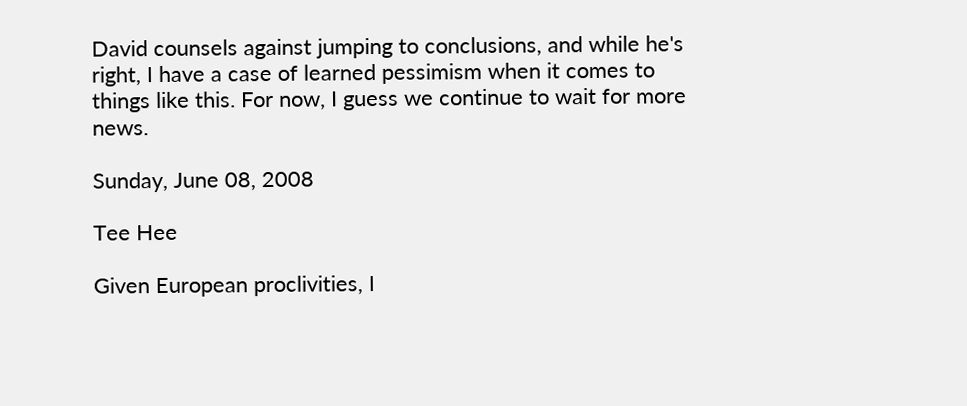David counsels against jumping to conclusions, and while he's right, I have a case of learned pessimism when it comes to things like this. For now, I guess we continue to wait for more news.

Sunday, June 08, 2008

Tee Hee

Given European proclivities, I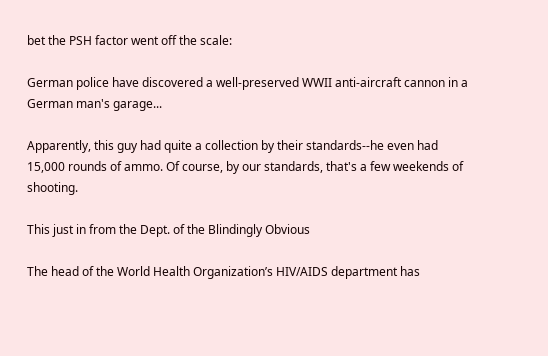bet the PSH factor went off the scale:

German police have discovered a well-preserved WWII anti-aircraft cannon in a German man's garage...

Apparently, this guy had quite a collection by their standards--he even had 15,000 rounds of ammo. Of course, by our standards, that's a few weekends of shooting.

This just in from the Dept. of the Blindingly Obvious

The head of the World Health Organization’s HIV/AIDS department has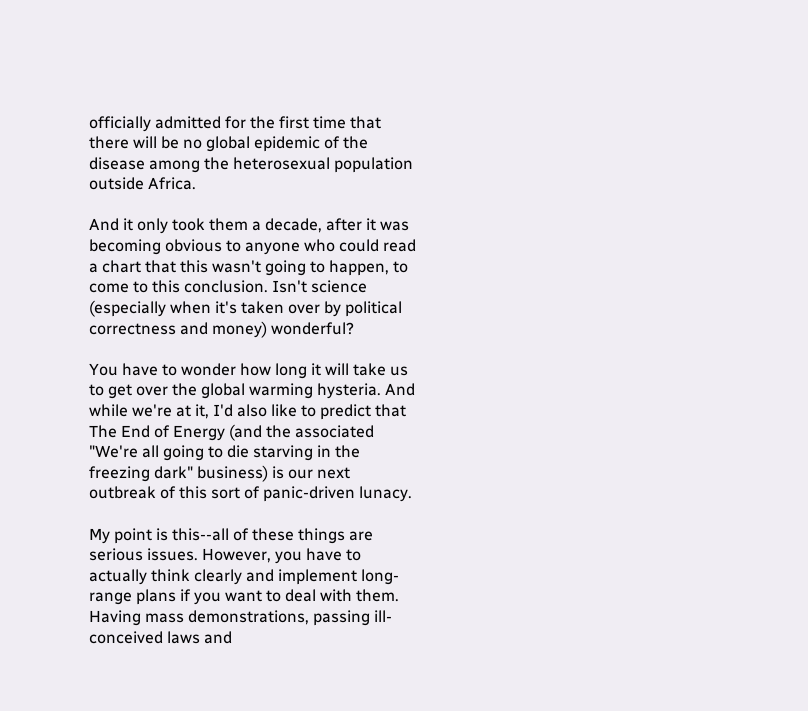officially admitted for the first time that there will be no global epidemic of the disease among the heterosexual population outside Africa.

And it only took them a decade, after it was becoming obvious to anyone who could read a chart that this wasn't going to happen, to come to this conclusion. Isn't science (especially when it's taken over by political correctness and money) wonderful?

You have to wonder how long it will take us to get over the global warming hysteria. And while we're at it, I'd also like to predict that The End of Energy (and the associated "We're all going to die starving in the freezing dark" business) is our next outbreak of this sort of panic-driven lunacy.

My point is this--all of these things are serious issues. However, you have to actually think clearly and implement long-range plans if you want to deal with them. Having mass demonstrations, passing ill-conceived laws and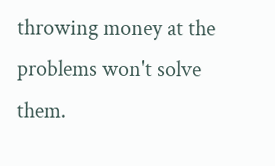throwing money at the problems won't solve them.